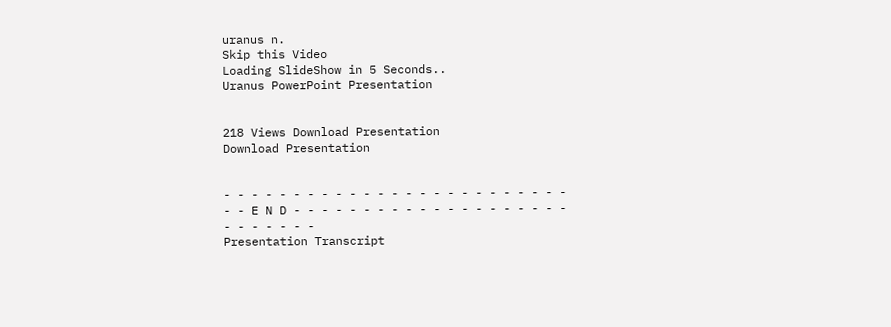uranus n.
Skip this Video
Loading SlideShow in 5 Seconds..
Uranus PowerPoint Presentation


218 Views Download Presentation
Download Presentation


- - - - - - - - - - - - - - - - - - - - - - - - - - - E N D - - - - - - - - - - - - - - - - - - - - - - - - - - -
Presentation Transcript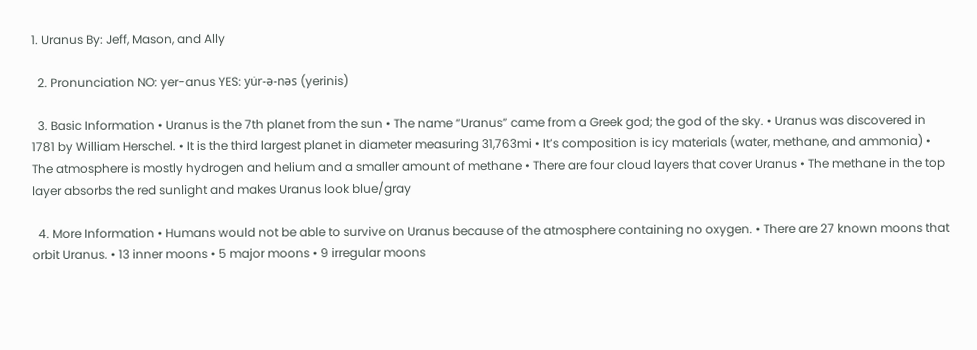1. Uranus By: Jeff, Mason, and Ally

  2. Pronunciation NO: yer-anus YES: yu̇r-ə-nəs (yerinis)

  3. Basic Information • Uranus is the 7th planet from the sun • The name “Uranus” came from a Greek god; the god of the sky. • Uranus was discovered in 1781 by William Herschel. • It is the third largest planet in diameter measuring 31,763mi • It’s composition is icy materials (water, methane, and ammonia) • The atmosphere is mostly hydrogen and helium and a smaller amount of methane • There are four cloud layers that cover Uranus • The methane in the top layer absorbs the red sunlight and makes Uranus look blue/gray

  4. More Information • Humans would not be able to survive on Uranus because of the atmosphere containing no oxygen. • There are 27 known moons that orbit Uranus. • 13 inner moons • 5 major moons • 9 irregular moons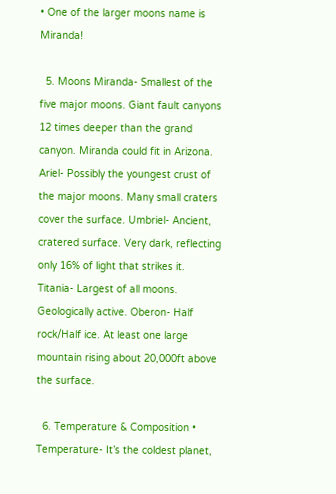• One of the larger moons name is Miranda!

  5. Moons Miranda- Smallest of the five major moons. Giant fault canyons 12 times deeper than the grand canyon. Miranda could fit in Arizona. Ariel- Possibly the youngest crust of the major moons. Many small craters cover the surface. Umbriel- Ancient, cratered surface. Very dark, reflecting only 16% of light that strikes it. Titania- Largest of all moons. Geologically active. Oberon- Half rock/Half ice. At least one large mountain rising about 20,000ft above the surface.

  6. Temperature & Composition • Temperature- It’s the coldest planet,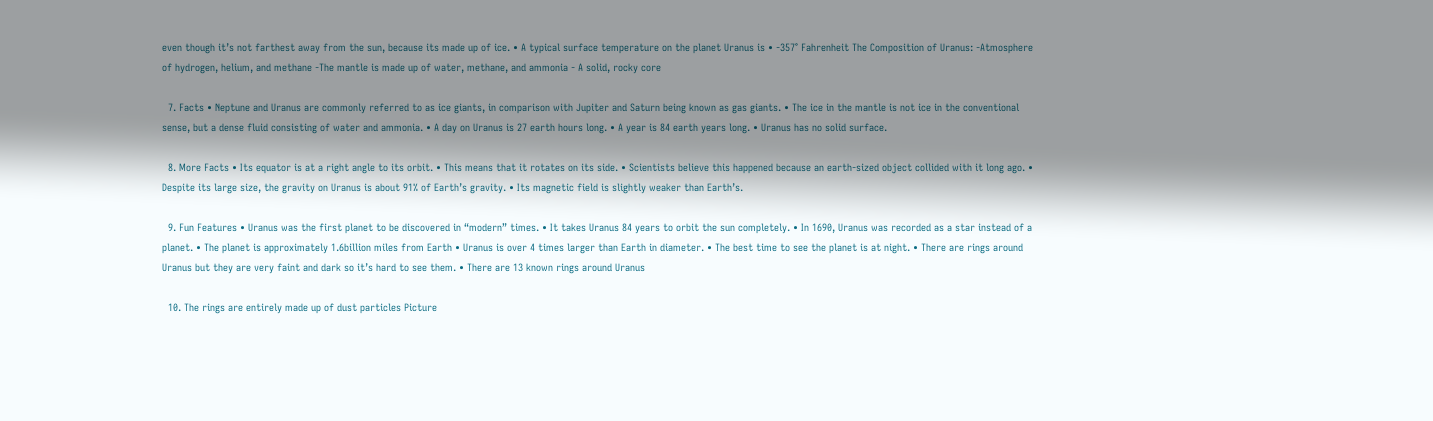even though it’s not farthest away from the sun, because its made up of ice. • A typical surface temperature on the planet Uranus is • -357° Fahrenheit The Composition of Uranus: -Atmosphere of hydrogen, helium, and methane -The mantle is made up of water, methane, and ammonia - A solid, rocky core

  7. Facts • Neptune and Uranus are commonly referred to as ice giants, in comparison with Jupiter and Saturn being known as gas giants. • The ice in the mantle is not ice in the conventional sense, but a dense fluid consisting of water and ammonia. • A day on Uranus is 27 earth hours long. • A year is 84 earth years long. • Uranus has no solid surface.

  8. More Facts • Its equator is at a right angle to its orbit. • This means that it rotates on its side. • Scientists believe this happened because an earth-sized object collided with it long ago. • Despite its large size, the gravity on Uranus is about 91% of Earth’s gravity. • Its magnetic field is slightly weaker than Earth’s.

  9. Fun Features • Uranus was the first planet to be discovered in “modern” times. • It takes Uranus 84 years to orbit the sun completely. • In 1690, Uranus was recorded as a star instead of a planet. • The planet is approximately 1.6billion miles from Earth • Uranus is over 4 times larger than Earth in diameter. • The best time to see the planet is at night. • There are rings around Uranus but they are very faint and dark so it’s hard to see them. • There are 13 known rings around Uranus

  10. The rings are entirely made up of dust particles Picture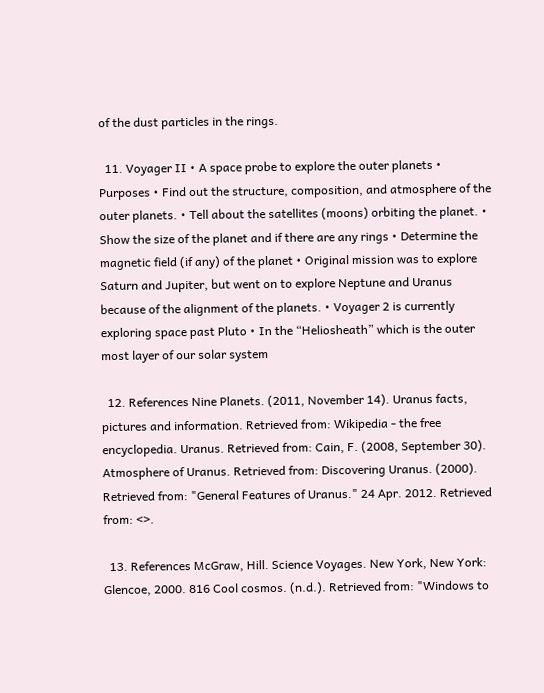of the dust particles in the rings.

  11. Voyager II • A space probe to explore the outer planets • Purposes • Find out the structure, composition, and atmosphere of the outer planets. • Tell about the satellites (moons) orbiting the planet. • Show the size of the planet and if there are any rings • Determine the magnetic field (if any) of the planet • Original mission was to explore Saturn and Jupiter, but went on to explore Neptune and Uranus because of the alignment of the planets. • Voyager 2 is currently exploring space past Pluto • In the “Heliosheath” which is the outer most layer of our solar system

  12. References Nine Planets. (2011, November 14). Uranus facts, pictures and information. Retrieved from: Wikipedia - the free encyclopedia. Uranus. Retrieved from: Cain, F. (2008, September 30). Atmosphere of Uranus. Retrieved from: Discovering Uranus. (2000). Retrieved from: "General Features of Uranus." 24 Apr. 2012. Retrieved from: <>.

  13. References McGraw, Hill. Science Voyages. New York, New York: Glencoe, 2000. 816 Cool cosmos. (n.d.). Retrieved from: "Windows to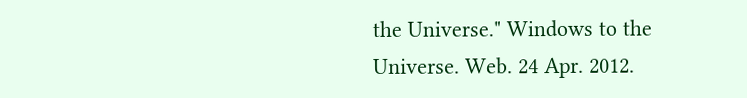the Universe." Windows to the Universe. Web. 24 Apr. 2012.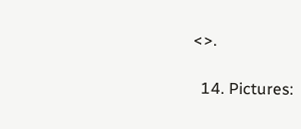<>.

  14. Pictures: